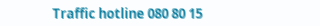Traffic hotline 080 80 15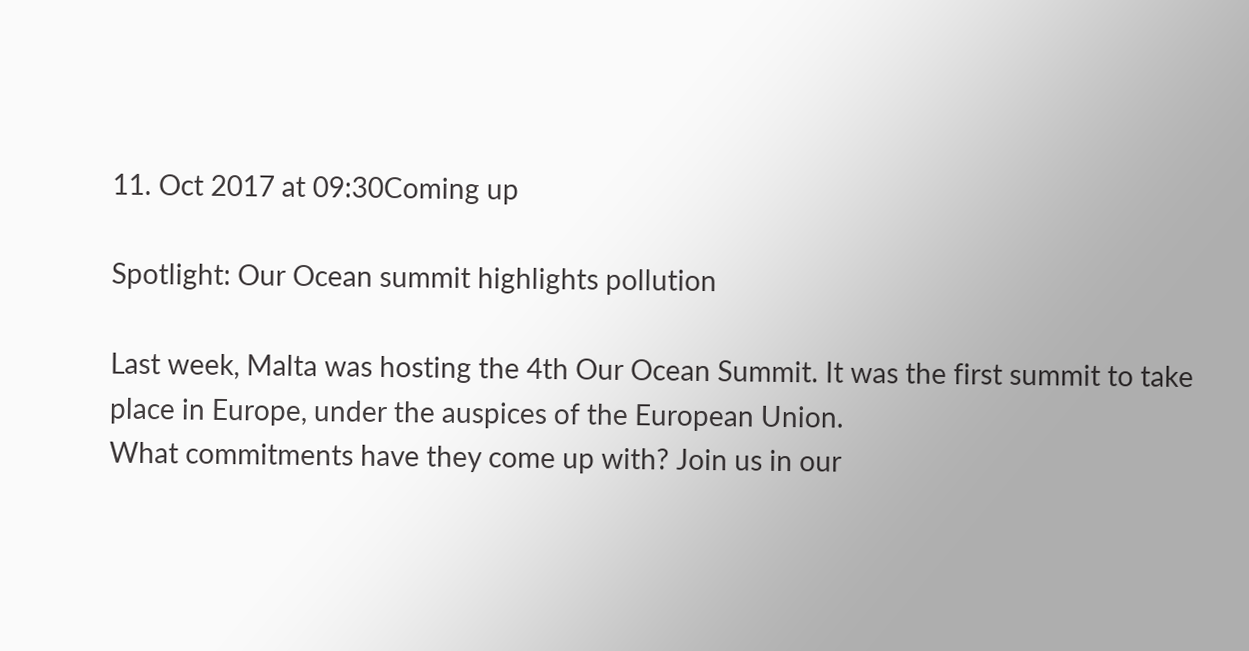11. Oct 2017 at 09:30Coming up

Spotlight: Our Ocean summit highlights pollution

Last week, Malta was hosting the 4th Our Ocean Summit. It was the first summit to take place in Europe, under the auspices of the European Union.
What commitments have they come up with? Join us in our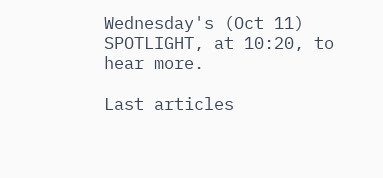Wednesday's (Oct 11) SPOTLIGHT, at 10:20, to hear more.

Last articles